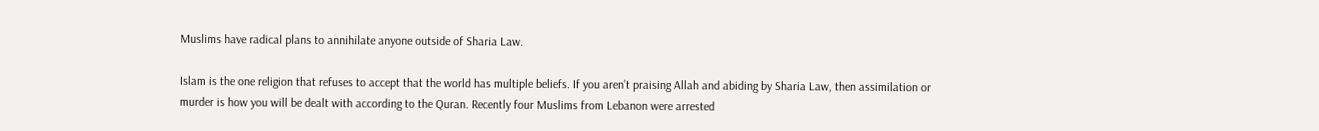Muslims have radical plans to annihilate anyone outside of Sharia Law.

Islam is the one religion that refuses to accept that the world has multiple beliefs. If you aren’t praising Allah and abiding by Sharia Law, then assimilation or murder is how you will be dealt with according to the Quran. Recently four Muslims from Lebanon were arrested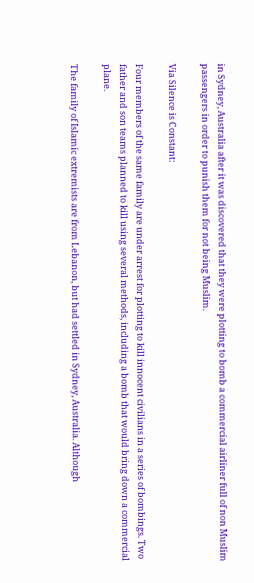in Sydney, Australia after it was discovered that they were plotting to bomb a commercial airliner full of non Muslim passengers in order to punish them for not being Muslim.

Via Silence is Constant:

Four members of the same family are under arrest for plotting to kill innocent civilians in a series of bombings. Two father and son teams planned to kill using several methods, including a bomb that would bring down a commercial plane.

The family of Islamic extremists are from Lebanon, but had settled in Sydney, Australia. Although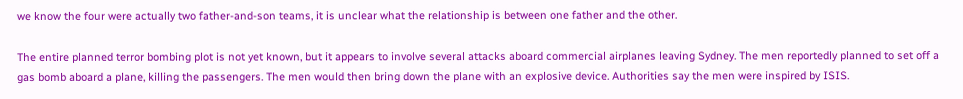we know the four were actually two father-and-son teams, it is unclear what the relationship is between one father and the other.

The entire planned terror bombing plot is not yet known, but it appears to involve several attacks aboard commercial airplanes leaving Sydney. The men reportedly planned to set off a gas bomb aboard a plane, killing the passengers. The men would then bring down the plane with an explosive device. Authorities say the men were inspired by ISIS.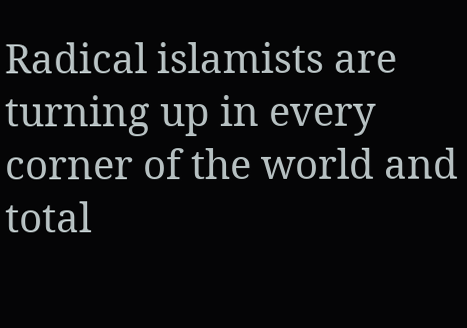Radical islamists are turning up in every corner of the world and total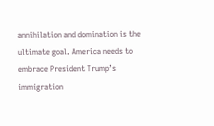annihilation and domination is the ultimate goal. America needs to embrace President Trump’s immigration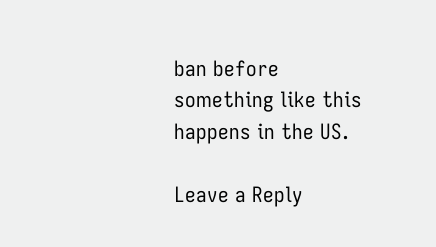ban before something like this happens in the US.

Leave a Reply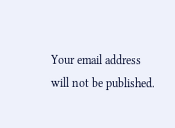Your email address will not be published.